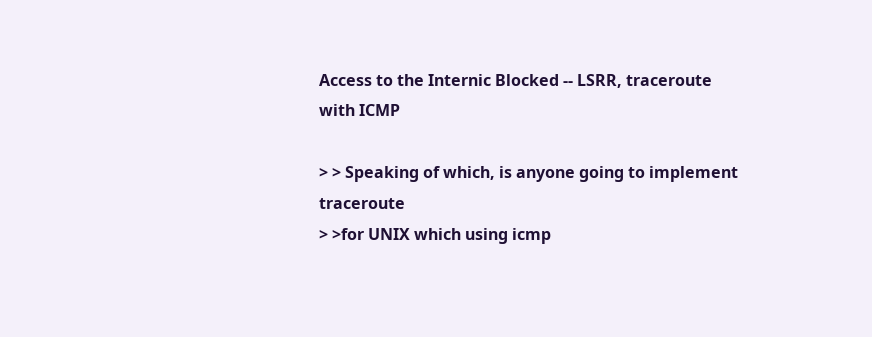Access to the Internic Blocked -- LSRR, traceroute with ICMP

> > Speaking of which, is anyone going to implement traceroute
> >for UNIX which using icmp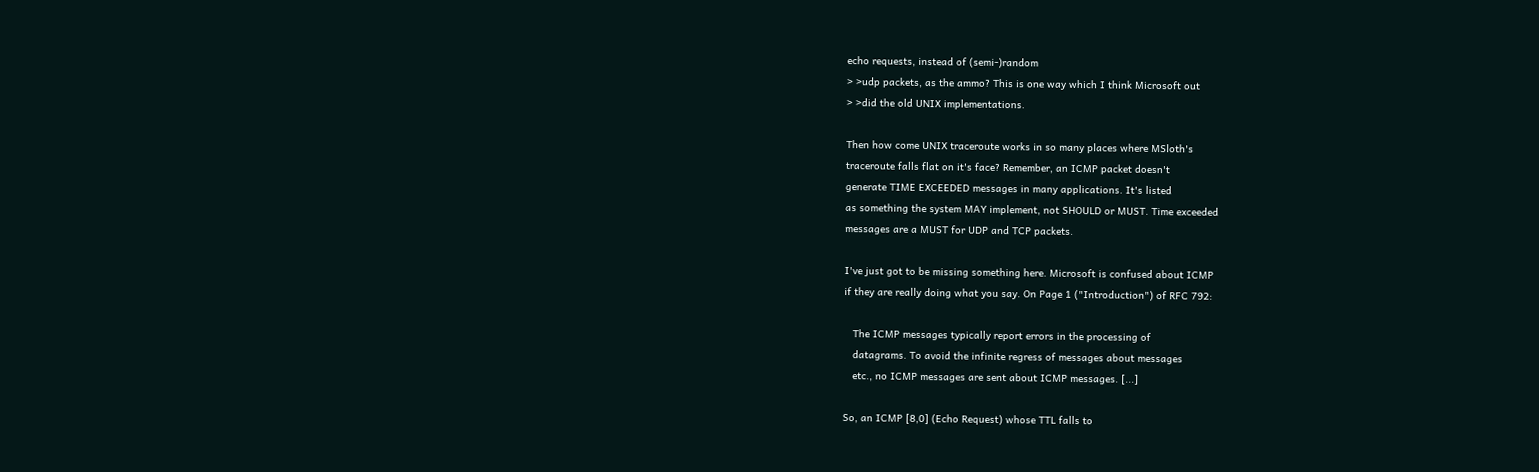echo requests, instead of (semi-)random
> >udp packets, as the ammo? This is one way which I think Microsoft out
> >did the old UNIX implementations.

Then how come UNIX traceroute works in so many places where MSloth's
traceroute falls flat on it's face? Remember, an ICMP packet doesn't
generate TIME EXCEEDED messages in many applications. It's listed
as something the system MAY implement, not SHOULD or MUST. Time exceeded
messages are a MUST for UDP and TCP packets.

I've just got to be missing something here. Microsoft is confused about ICMP
if they are really doing what you say. On Page 1 ("Introduction") of RFC 792:

   The ICMP messages typically report errors in the processing of
   datagrams. To avoid the infinite regress of messages about messages
   etc., no ICMP messages are sent about ICMP messages. [...]

So, an ICMP [8,0] (Echo Request) whose TTL falls to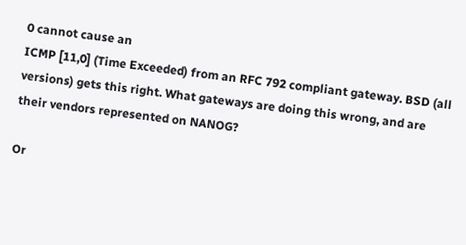0 cannot cause an
ICMP [11,0] (Time Exceeded) from an RFC 792 compliant gateway. BSD (all
versions) gets this right. What gateways are doing this wrong, and are
their vendors represented on NANOG?

Or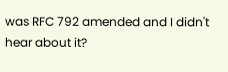was RFC 792 amended and I didn't hear about it?